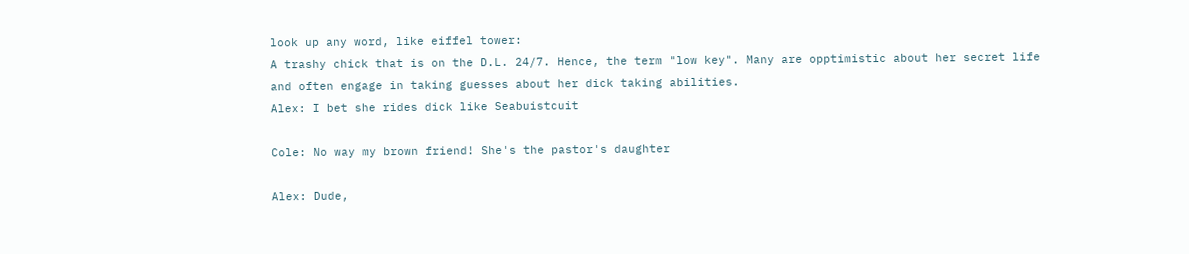look up any word, like eiffel tower:
A trashy chick that is on the D.L. 24/7. Hence, the term "low key". Many are opptimistic about her secret life and often engage in taking guesses about her dick taking abilities.
Alex: I bet she rides dick like Seabuistcuit

Cole: No way my brown friend! She's the pastor's daughter

Alex: Dude,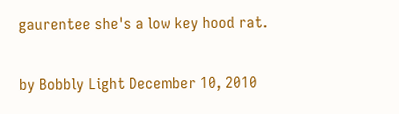gaurentee she's a low key hood rat.

by Bobbly Light December 10, 2010